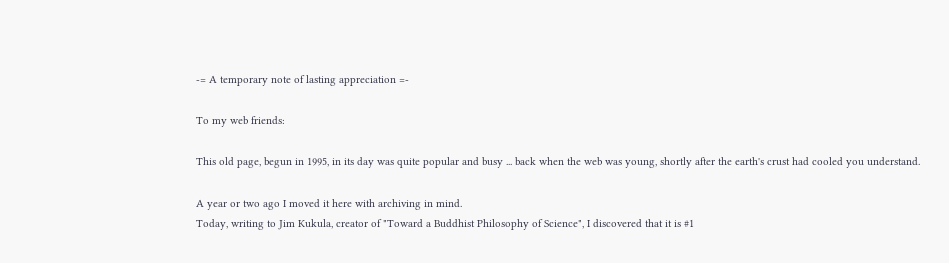-= A temporary note of lasting appreciation =-

To my web friends:

This old page, begun in 1995, in its day was quite popular and busy ... back when the web was young, shortly after the earth's crust had cooled you understand.

A year or two ago I moved it here with archiving in mind.
Today, writing to Jim Kukula, creator of "Toward a Buddhist Philosophy of Science", I discovered that it is #1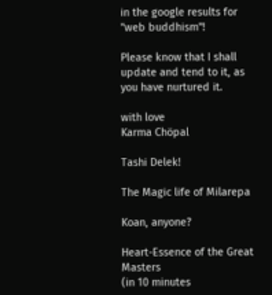in the google results for "web buddhism"!

Please know that I shall update and tend to it, as you have nurtured it.

with love
Karma Chöpal

Tashi Delek!

The Magic life of Milarepa

Koan, anyone?

Heart-Essence of the Great Masters
(in 10 minutes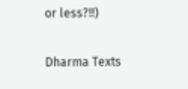or less?!!)

Dharma Texts